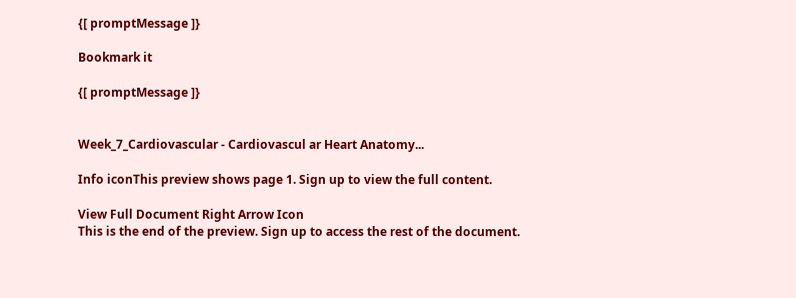{[ promptMessage ]}

Bookmark it

{[ promptMessage ]}


Week_7_Cardiovascular - Cardiovascul ar Heart Anatomy...

Info iconThis preview shows page 1. Sign up to view the full content.

View Full Document Right Arrow Icon
This is the end of the preview. Sign up to access the rest of the document.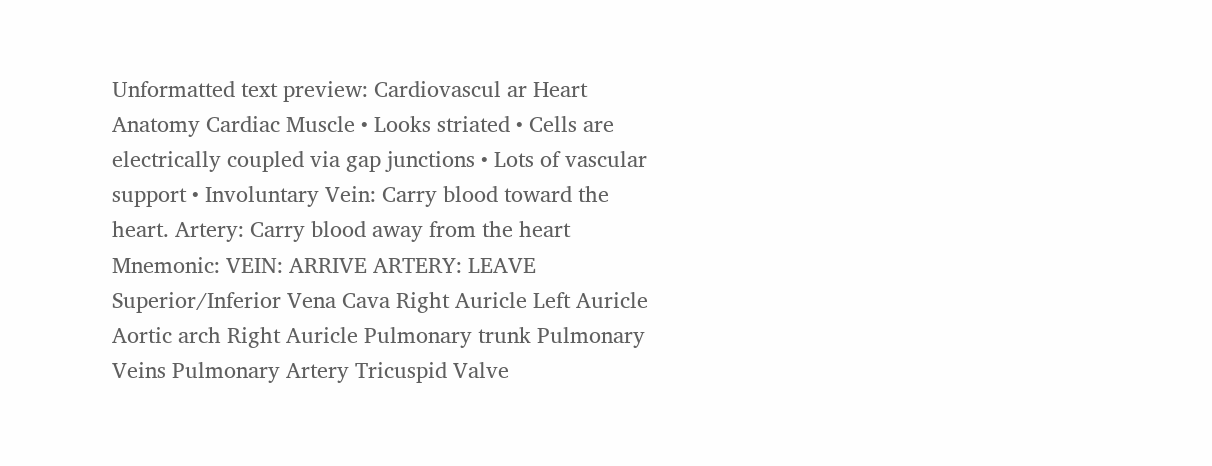Unformatted text preview: Cardiovascul ar Heart Anatomy Cardiac Muscle • Looks striated • Cells are electrically coupled via gap junctions • Lots of vascular support • Involuntary Vein: Carry blood toward the heart. Artery: Carry blood away from the heart Mnemonic: VEIN: ARRIVE ARTERY: LEAVE Superior/Inferior Vena Cava Right Auricle Left Auricle Aortic arch Right Auricle Pulmonary trunk Pulmonary Veins Pulmonary Artery Tricuspid Valve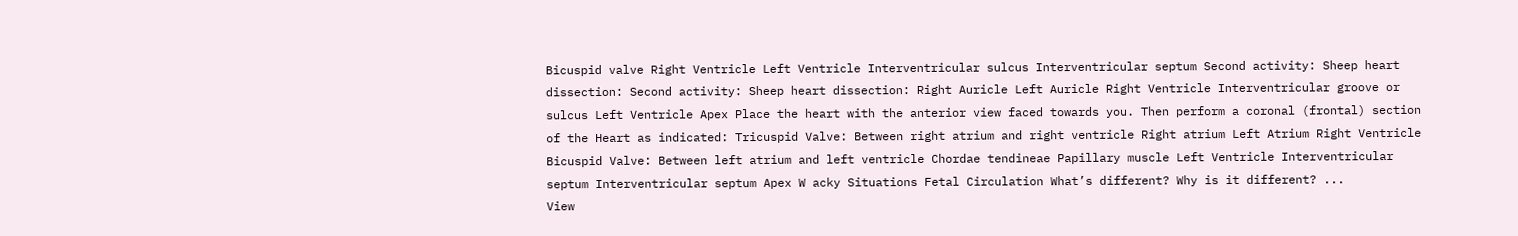Bicuspid valve Right Ventricle Left Ventricle Interventricular sulcus Interventricular septum Second activity: Sheep heart dissection: Second activity: Sheep heart dissection: Right Auricle Left Auricle Right Ventricle Interventricular groove or sulcus Left Ventricle Apex Place the heart with the anterior view faced towards you. Then perform a coronal (frontal) section of the Heart as indicated: Tricuspid Valve: Between right atrium and right ventricle Right atrium Left Atrium Right Ventricle Bicuspid Valve: Between left atrium and left ventricle Chordae tendineae Papillary muscle Left Ventricle Interventricular septum Interventricular septum Apex W acky Situations Fetal Circulation What’s different? Why is it different? ...
View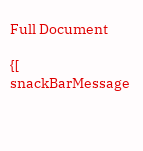Full Document

{[ snackBarMessage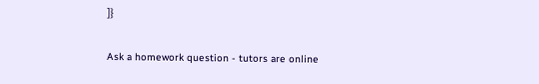]}

Ask a homework question - tutors are online